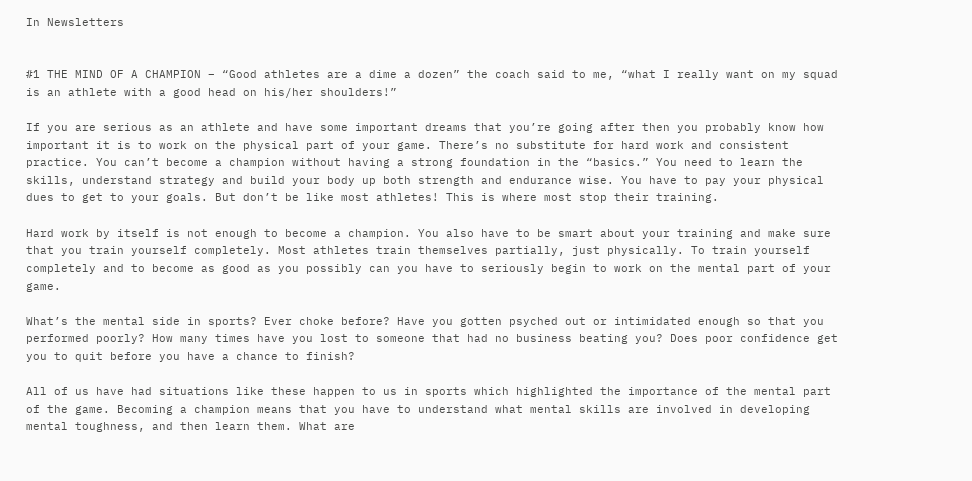In Newsletters


#1 THE MIND OF A CHAMPION – “Good athletes are a dime a dozen” the coach said to me, “what I really want on my squad is an athlete with a good head on his/her shoulders!”

If you are serious as an athlete and have some important dreams that you’re going after then you probably know how important it is to work on the physical part of your game. There’s no substitute for hard work and consistent practice. You can’t become a champion without having a strong foundation in the “basics.” You need to learn the skills, understand strategy and build your body up both strength and endurance wise. You have to pay your physical dues to get to your goals. But don’t be like most athletes! This is where most stop their training.

Hard work by itself is not enough to become a champion. You also have to be smart about your training and make sure that you train yourself completely. Most athletes train themselves partially, just physically. To train yourself completely and to become as good as you possibly can you have to seriously begin to work on the mental part of your game.

What’s the mental side in sports? Ever choke before? Have you gotten psyched out or intimidated enough so that you performed poorly? How many times have you lost to someone that had no business beating you? Does poor confidence get you to quit before you have a chance to finish?

All of us have had situations like these happen to us in sports which highlighted the importance of the mental part of the game. Becoming a champion means that you have to understand what mental skills are involved in developing mental toughness, and then learn them. What are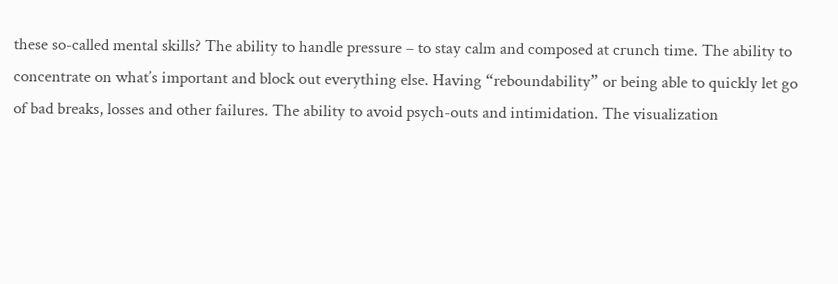these so-called mental skills? The ability to handle pressure – to stay calm and composed at crunch time. The ability to concentrate on what’s important and block out everything else. Having “reboundability” or being able to quickly let go of bad breaks, losses and other failures. The ability to avoid psych-outs and intimidation. The visualization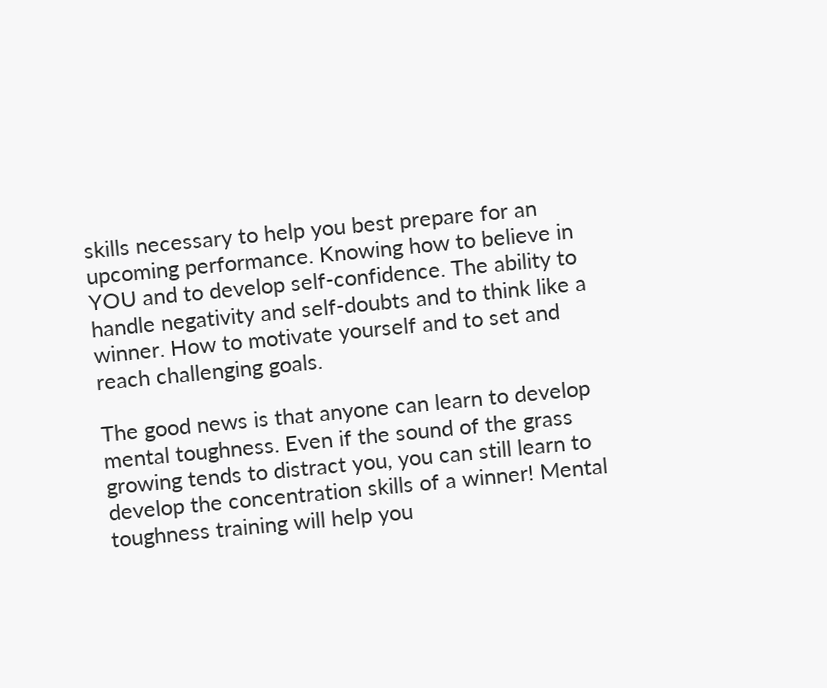skills necessary to help you best prepare for an upcoming performance. Knowing how to believe in YOU and to develop self-confidence. The ability to handle negativity and self-doubts and to think like a winner. How to motivate yourself and to set and reach challenging goals.

The good news is that anyone can learn to develop mental toughness. Even if the sound of the grass growing tends to distract you, you can still learn to develop the concentration skills of a winner! Mental toughness training will help you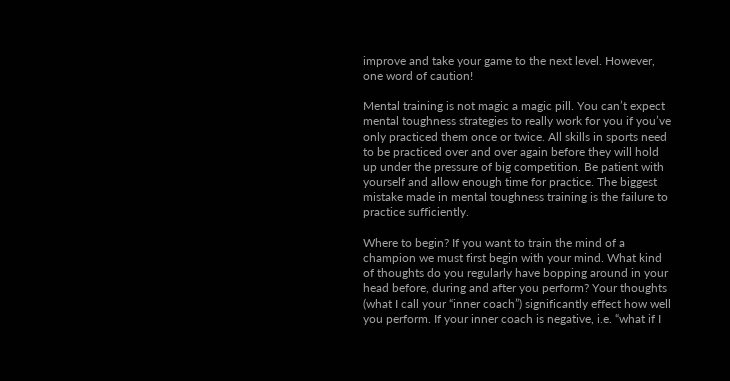improve and take your game to the next level. However, one word of caution!

Mental training is not magic a magic pill. You can’t expect mental toughness strategies to really work for you if you’ve only practiced them once or twice. All skills in sports need to be practiced over and over again before they will hold up under the pressure of big competition. Be patient with yourself and allow enough time for practice. The biggest mistake made in mental toughness training is the failure to practice sufficiently.

Where to begin? If you want to train the mind of a champion we must first begin with your mind. What kind of thoughts do you regularly have bopping around in your head before, during and after you perform? Your thoughts (what I call your “inner coach”) significantly effect how well you perform. If your inner coach is negative, i.e. “what if I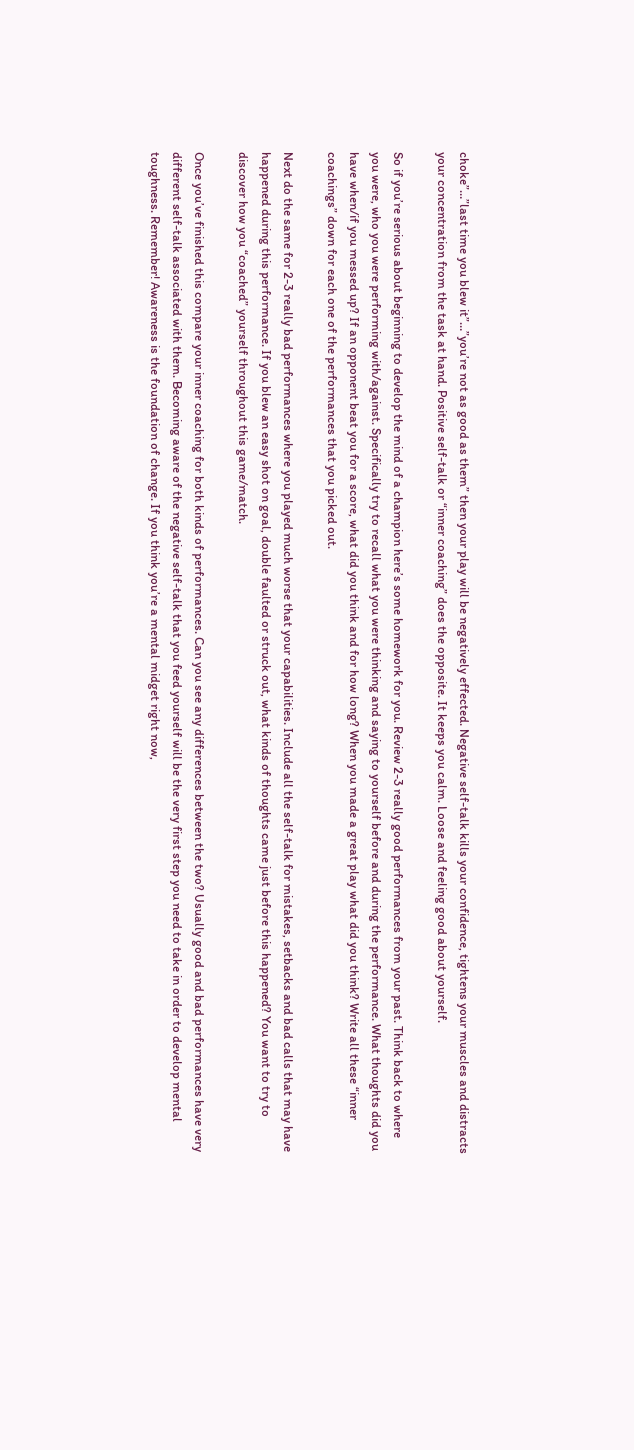choke”…”last time you blew it”…”you’re not as good as them” then your play will be negatively effected. Negative self-talk kills your confidence, tightens your muscles and distracts your concentration from the task at hand. Positive self-talk or “inner coaching” does the opposite. It keeps you calm. Loose and feeling good about yourself.

So if you’re serious about beginning to develop the mind of a champion here’s some homework for you. Review 2-3 really good performances from your past. Think back to where you were, who you were performing with/against. Specifically try to recall what you were thinking and saying to yourself before and during the performance. What thoughts did you have when/if you messed up? If an opponent beat you for a score, what did you think and for how long? When you made a great play what did you think? Write all these “inner coachings” down for each one of the performances that you picked out.

Next do the same for 2-3 really bad performances where you played much worse that your capabilities. Include all the self-talk for mistakes, setbacks and bad calls that may have happened during this performance. If you blew an easy shot on goal, double faulted or struck out, what kinds of thoughts came just before this happened? You want to try to discover how you “coached” yourself throughout this game/match.

Once you’ve finished this compare your inner coaching for both kinds of performances. Can you see any differences between the two? Usually good and bad performances have very different self-talk associated with them. Becoming aware of the negative self-talk that you feed yourself will be the very first step you need to take in order to develop mental toughness. Remember! Awareness is the foundation of change. If you think you’re a mental midget right now,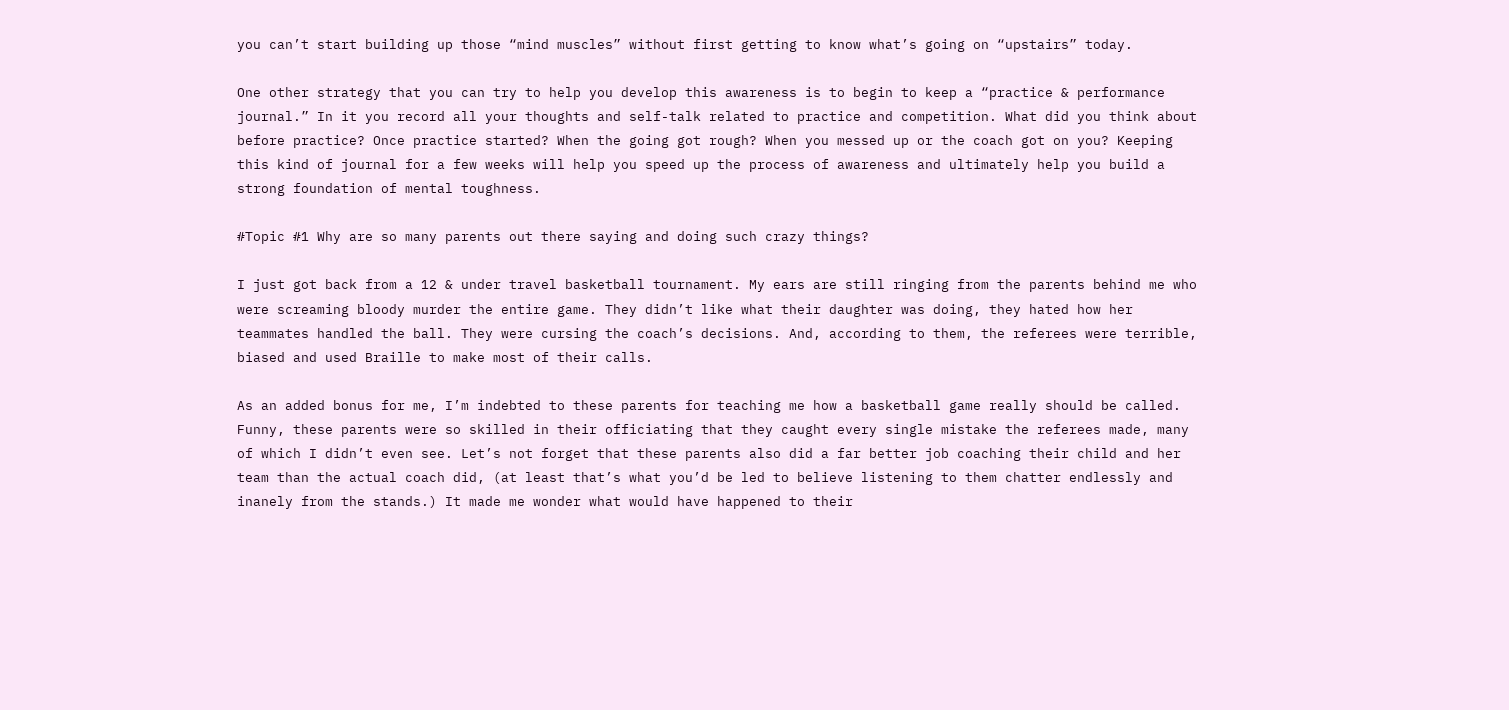you can’t start building up those “mind muscles” without first getting to know what’s going on “upstairs” today.

One other strategy that you can try to help you develop this awareness is to begin to keep a “practice & performance journal.” In it you record all your thoughts and self-talk related to practice and competition. What did you think about before practice? Once practice started? When the going got rough? When you messed up or the coach got on you? Keeping this kind of journal for a few weeks will help you speed up the process of awareness and ultimately help you build a strong foundation of mental toughness.

#Topic #1 Why are so many parents out there saying and doing such crazy things?

I just got back from a 12 & under travel basketball tournament. My ears are still ringing from the parents behind me who were screaming bloody murder the entire game. They didn’t like what their daughter was doing, they hated how her teammates handled the ball. They were cursing the coach’s decisions. And, according to them, the referees were terrible, biased and used Braille to make most of their calls.

As an added bonus for me, I’m indebted to these parents for teaching me how a basketball game really should be called. Funny, these parents were so skilled in their officiating that they caught every single mistake the referees made, many of which I didn’t even see. Let’s not forget that these parents also did a far better job coaching their child and her team than the actual coach did, (at least that’s what you’d be led to believe listening to them chatter endlessly and inanely from the stands.) It made me wonder what would have happened to their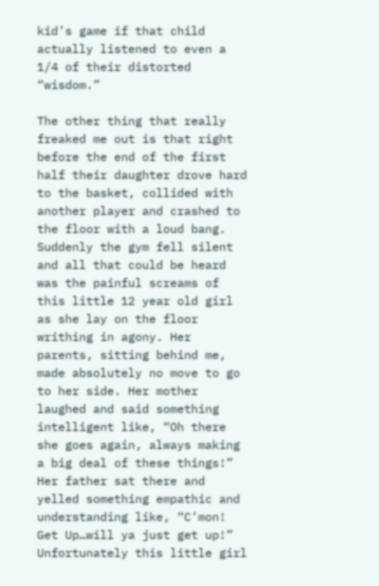kid’s game if that child actually listened to even a 1/4 of their distorted “wisdom.”

The other thing that really freaked me out is that right before the end of the first half their daughter drove hard to the basket, collided with another player and crashed to the floor with a loud bang. Suddenly the gym fell silent and all that could be heard was the painful screams of this little 12 year old girl as she lay on the floor writhing in agony. Her parents, sitting behind me, made absolutely no move to go to her side. Her mother laughed and said something intelligent like, “Oh there she goes again, always making a big deal of these things!” Her father sat there and yelled something empathic and understanding like, “C’mon! Get Up…will ya just get up!” Unfortunately this little girl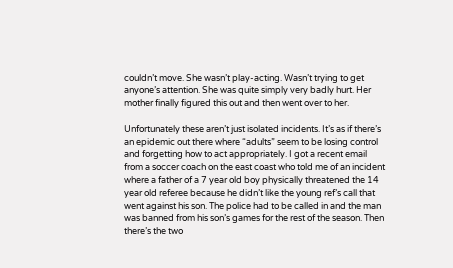couldn’t move. She wasn’t play-acting. Wasn’t trying to get anyone’s attention. She was quite simply very badly hurt. Her mother finally figured this out and then went over to her.

Unfortunately these aren’t just isolated incidents. It’s as if there’s an epidemic out there where “adults” seem to be losing control and forgetting how to act appropriately. I got a recent email from a soccer coach on the east coast who told me of an incident where a father of a 7 year old boy physically threatened the 14 year old referee because he didn’t like the young ref’s call that went against his son. The police had to be called in and the man was banned from his son’s games for the rest of the season. Then there’s the two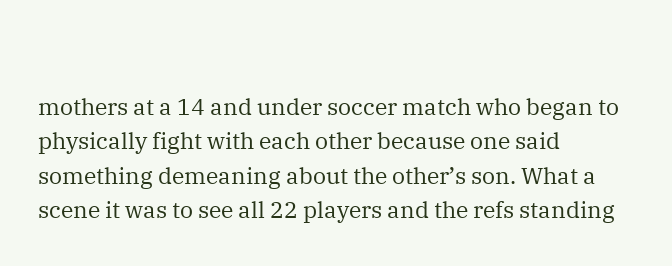mothers at a 14 and under soccer match who began to physically fight with each other because one said something demeaning about the other’s son. What a scene it was to see all 22 players and the refs standing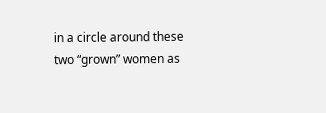in a circle around these two “grown” women as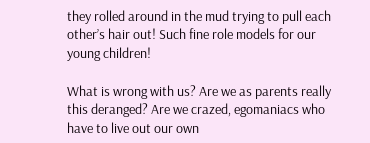they rolled around in the mud trying to pull each other’s hair out! Such fine role models for our young children!

What is wrong with us? Are we as parents really this deranged? Are we crazed, egomaniacs who have to live out our own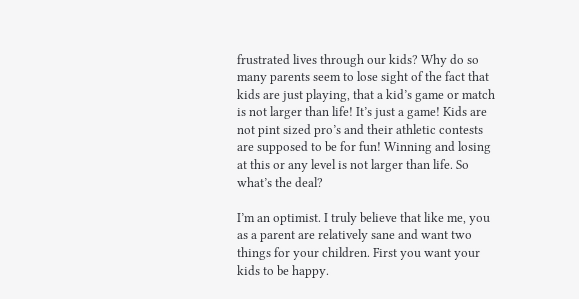frustrated lives through our kids? Why do so many parents seem to lose sight of the fact that kids are just playing, that a kid’s game or match is not larger than life! It’s just a game! Kids are not pint sized pro’s and their athletic contests are supposed to be for fun! Winning and losing at this or any level is not larger than life. So what’s the deal?

I’m an optimist. I truly believe that like me, you as a parent are relatively sane and want two things for your children. First you want your kids to be happy.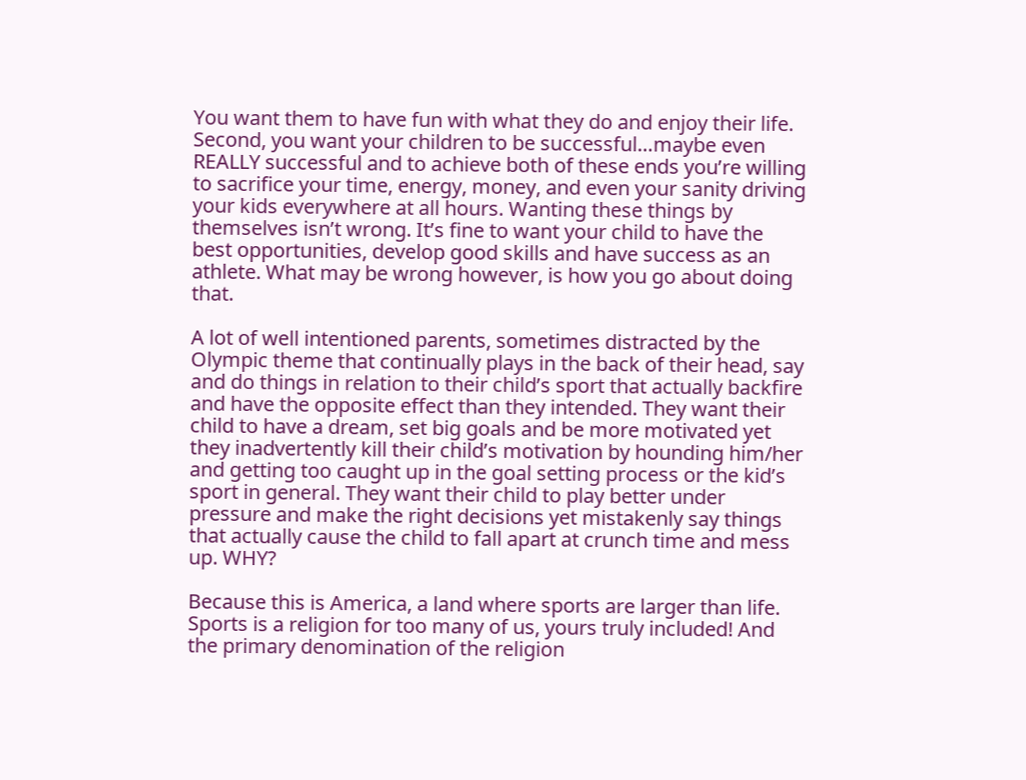You want them to have fun with what they do and enjoy their life. Second, you want your children to be successful…maybe even REALLY successful and to achieve both of these ends you’re willing to sacrifice your time, energy, money, and even your sanity driving your kids everywhere at all hours. Wanting these things by themselves isn’t wrong. It’s fine to want your child to have the best opportunities, develop good skills and have success as an athlete. What may be wrong however, is how you go about doing that.

A lot of well intentioned parents, sometimes distracted by the Olympic theme that continually plays in the back of their head, say and do things in relation to their child’s sport that actually backfire and have the opposite effect than they intended. They want their child to have a dream, set big goals and be more motivated yet they inadvertently kill their child’s motivation by hounding him/her and getting too caught up in the goal setting process or the kid’s sport in general. They want their child to play better under pressure and make the right decisions yet mistakenly say things that actually cause the child to fall apart at crunch time and mess up. WHY?

Because this is America, a land where sports are larger than life. Sports is a religion for too many of us, yours truly included! And the primary denomination of the religion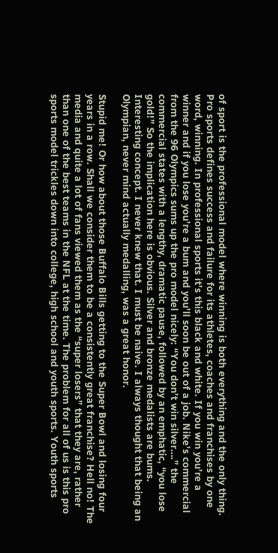of sport is the professional model where winning is both everything and the only thing. Pro sports defines success and failure for its athletes, coaches and franchises by one word, winning. In professional sports it’s this black and white. If you win you’re a winner and if you lose you’re a bum and you’ll soon be out of a job. Nike’s commercial from the 96 Olympics sums up the pro model nicely: “You don’t win silver….” the commercial states with a lengthy, dramatic pause, followed by an emphatic, “you lose gold!” So the implication here is obvious. Silver and bronze medalists are bums. Interesting concept. I never knew that. I must be naive. I always thought that being an Olympian, never mind actually medalling, was a great honor.

Stupid me! Or how about those Buffalo Bills getting to the Super Bowl and losing four years in a row. Shall we consider them to be a consistently great franchise? Hell no! The media and quite a lot of fans viewed them as the “super losers” that they are, rather than one of the best teams in the NFL at the time. The problem for all of us is this pro sports model trickles down into college, high school and youth sports. Youth sports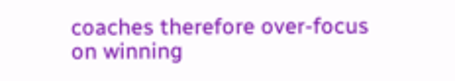coaches therefore over-focus on winning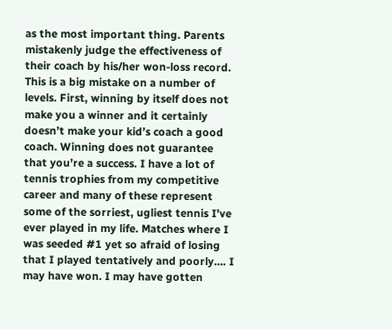as the most important thing. Parents mistakenly judge the effectiveness of their coach by his/her won-loss record. This is a big mistake on a number of levels. First, winning by itself does not make you a winner and it certainly doesn’t make your kid’s coach a good coach. Winning does not guarantee that you’re a success. I have a lot of tennis trophies from my competitive career and many of these represent some of the sorriest, ugliest tennis I’ve ever played in my life. Matches where I was seeded #1 yet so afraid of losing that I played tentatively and poorly…. I may have won. I may have gotten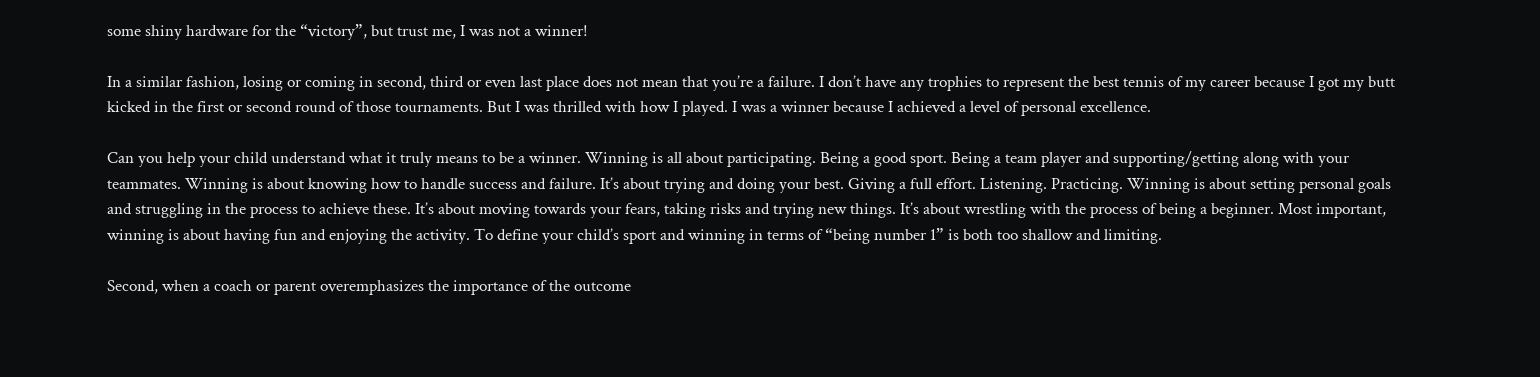some shiny hardware for the “victory”, but trust me, I was not a winner!

In a similar fashion, losing or coming in second, third or even last place does not mean that you’re a failure. I don’t have any trophies to represent the best tennis of my career because I got my butt kicked in the first or second round of those tournaments. But I was thrilled with how I played. I was a winner because I achieved a level of personal excellence.

Can you help your child understand what it truly means to be a winner. Winning is all about participating. Being a good sport. Being a team player and supporting/getting along with your teammates. Winning is about knowing how to handle success and failure. It’s about trying and doing your best. Giving a full effort. Listening. Practicing. Winning is about setting personal goals and struggling in the process to achieve these. It’s about moving towards your fears, taking risks and trying new things. It’s about wrestling with the process of being a beginner. Most important, winning is about having fun and enjoying the activity. To define your child’s sport and winning in terms of “being number 1” is both too shallow and limiting.

Second, when a coach or parent overemphasizes the importance of the outcome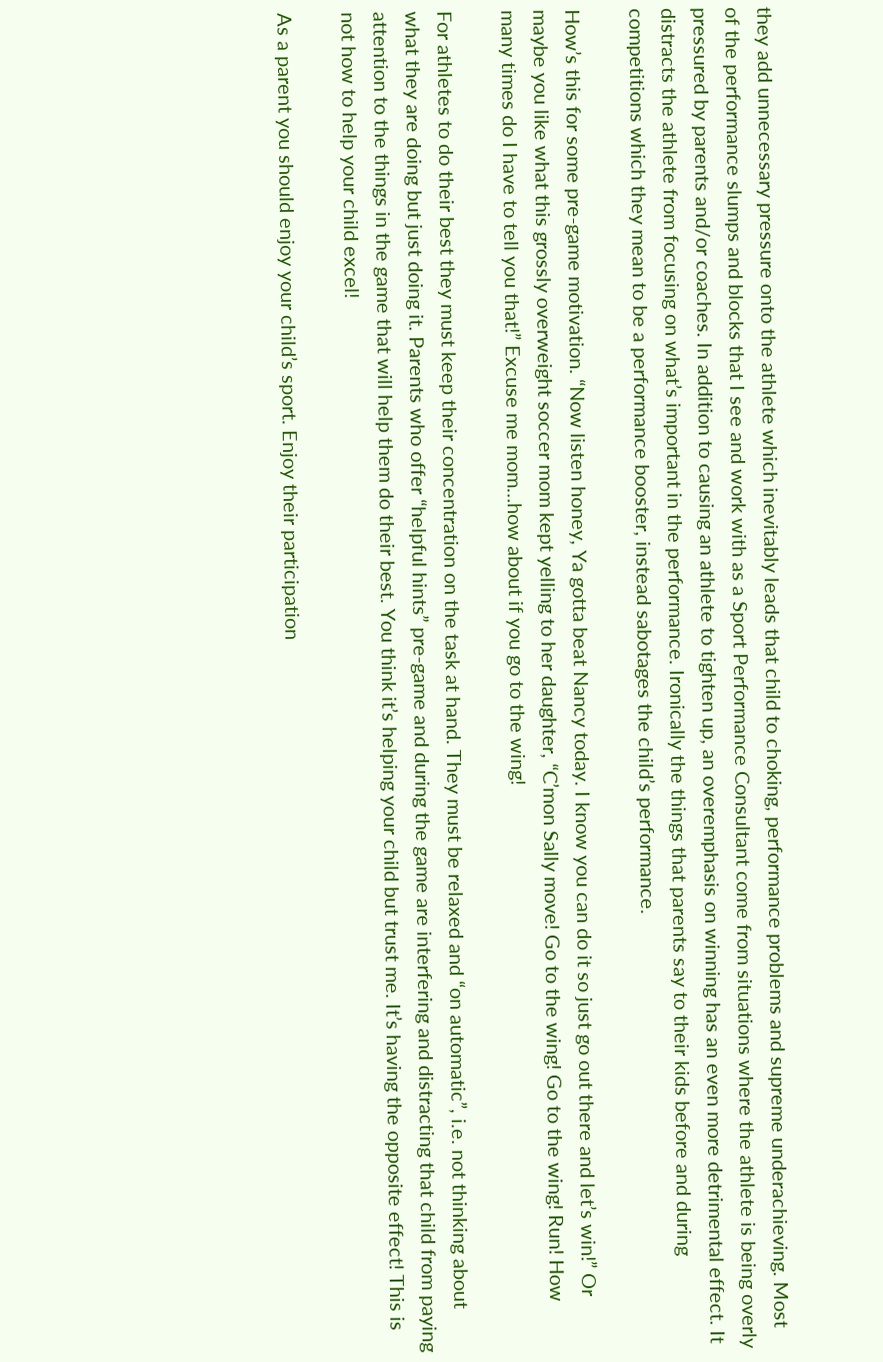they add unnecessary pressure onto the athlete which inevitably leads that child to choking, performance problems and supreme underachieving. Most of the performance slumps and blocks that I see and work with as a Sport Performance Consultant come from situations where the athlete is being overly pressured by parents and/or coaches. In addition to causing an athlete to tighten up, an overemphasis on winning has an even more detrimental effect. It distracts the athlete from focusing on what’s important in the performance. Ironically the things that parents say to their kids before and during competitions which they mean to be a performance booster, instead sabotages the child’s performance.

How’s this for some pre-game motivation. “Now listen honey, Ya gotta beat Nancy today. I know you can do it so just go out there and let’s win!” Or maybe you like what this grossly overweight soccer mom kept yelling to her daughter, “C’mon Sally move! Go to the wing! Go to the wing! Run! How many times do I have to tell you that!” Excuse me mom…how about if you go to the wing!

For athletes to do their best they must keep their concentration on the task at hand. They must be relaxed and “on automatic”, i.e. not thinking about what they are doing but just doing it. Parents who offer “helpful hints” pre-game and during the game are interfering and distracting that child from paying attention to the things in the game that will help them do their best. You think it’s helping your child but trust me. It’s having the opposite effect! This is not how to help your child excel!

As a parent you should enjoy your child’s sport. Enjoy their participation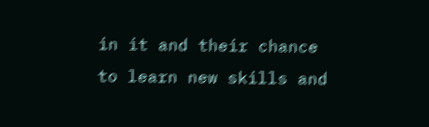in it and their chance to learn new skills and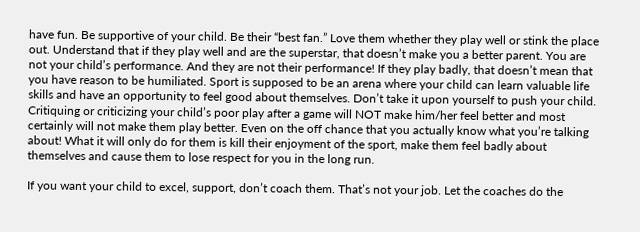have fun. Be supportive of your child. Be their “best fan.” Love them whether they play well or stink the place out. Understand that if they play well and are the superstar, that doesn’t make you a better parent. You are not your child’s performance. And they are not their performance! If they play badly, that doesn’t mean that you have reason to be humiliated. Sport is supposed to be an arena where your child can learn valuable life skills and have an opportunity to feel good about themselves. Don’t take it upon yourself to push your child. Critiquing or criticizing your child’s poor play after a game will NOT make him/her feel better and most certainly will not make them play better. Even on the off chance that you actually know what you’re talking about! What it will only do for them is kill their enjoyment of the sport, make them feel badly about themselves and cause them to lose respect for you in the long run.

If you want your child to excel, support, don’t coach them. That’s not your job. Let the coaches do the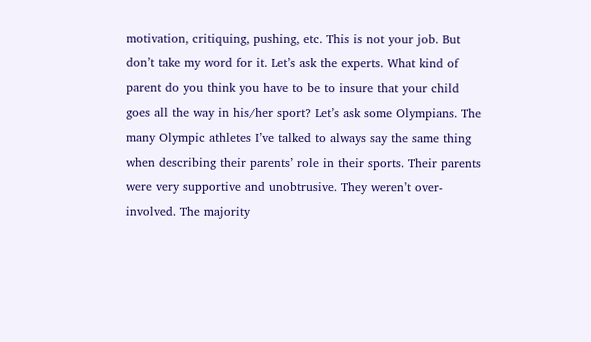motivation, critiquing, pushing, etc. This is not your job. But don’t take my word for it. Let’s ask the experts. What kind of parent do you think you have to be to insure that your child goes all the way in his/her sport? Let’s ask some Olympians. The many Olympic athletes I’ve talked to always say the same thing when describing their parents’ role in their sports. Their parents were very supportive and unobtrusive. They weren’t over-involved. The majority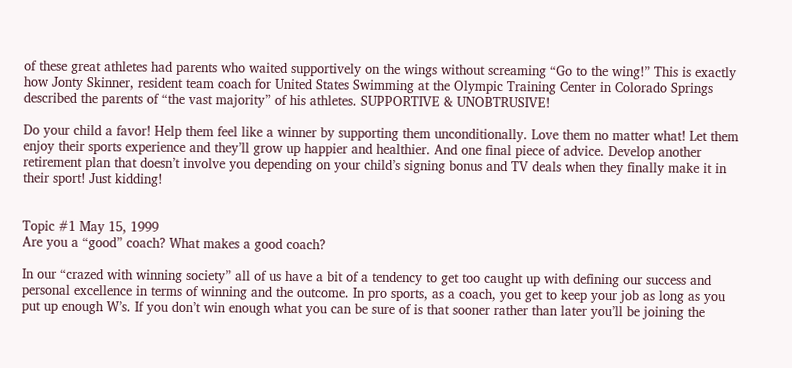of these great athletes had parents who waited supportively on the wings without screaming “Go to the wing!” This is exactly how Jonty Skinner, resident team coach for United States Swimming at the Olympic Training Center in Colorado Springs described the parents of “the vast majority” of his athletes. SUPPORTIVE & UNOBTRUSIVE!

Do your child a favor! Help them feel like a winner by supporting them unconditionally. Love them no matter what! Let them enjoy their sports experience and they’ll grow up happier and healthier. And one final piece of advice. Develop another retirement plan that doesn’t involve you depending on your child’s signing bonus and TV deals when they finally make it in their sport! Just kidding!


Topic #1 May 15, 1999
Are you a “good” coach? What makes a good coach?

In our “crazed with winning society” all of us have a bit of a tendency to get too caught up with defining our success and personal excellence in terms of winning and the outcome. In pro sports, as a coach, you get to keep your job as long as you put up enough W’s. If you don’t win enough what you can be sure of is that sooner rather than later you’ll be joining the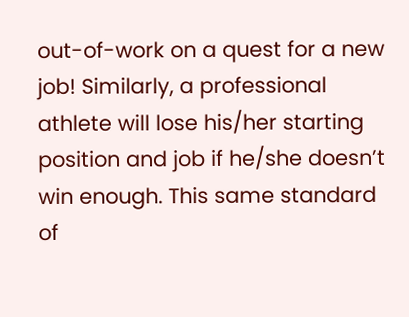out-of-work on a quest for a new job! Similarly, a professional athlete will lose his/her starting position and job if he/she doesn’t win enough. This same standard of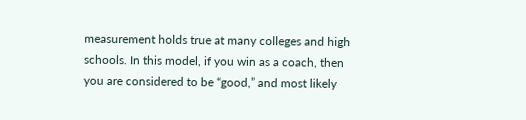measurement holds true at many colleges and high schools. In this model, if you win as a coach, then you are considered to be “good,” and most likely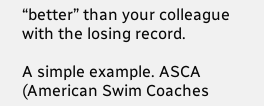“better” than your colleague with the losing record.

A simple example. ASCA (American Swim Coaches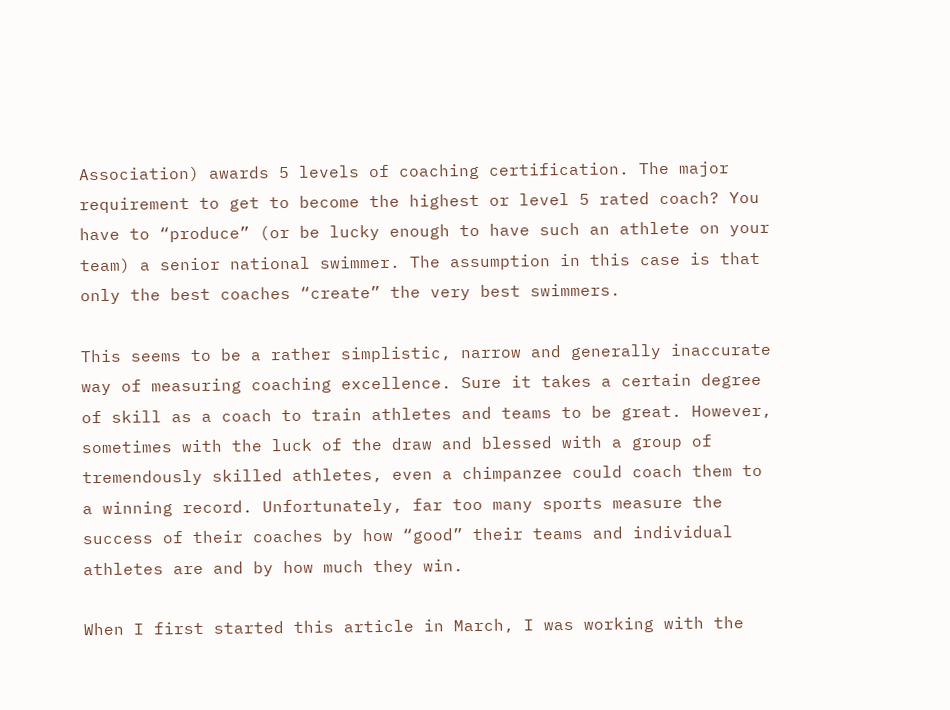Association) awards 5 levels of coaching certification. The major requirement to get to become the highest or level 5 rated coach? You have to “produce” (or be lucky enough to have such an athlete on your team) a senior national swimmer. The assumption in this case is that only the best coaches “create” the very best swimmers.

This seems to be a rather simplistic, narrow and generally inaccurate way of measuring coaching excellence. Sure it takes a certain degree of skill as a coach to train athletes and teams to be great. However, sometimes with the luck of the draw and blessed with a group of tremendously skilled athletes, even a chimpanzee could coach them to a winning record. Unfortunately, far too many sports measure the success of their coaches by how “good” their teams and individual athletes are and by how much they win.

When I first started this article in March, I was working with the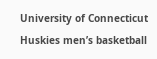University of Connecticut Huskies men’s basketball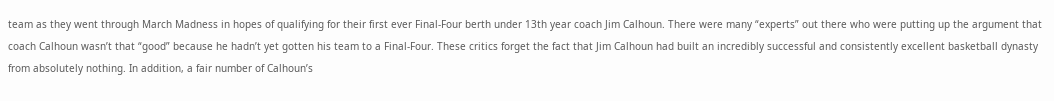team as they went through March Madness in hopes of qualifying for their first ever Final-Four berth under 13th year coach Jim Calhoun. There were many “experts” out there who were putting up the argument that coach Calhoun wasn’t that “good” because he hadn’t yet gotten his team to a Final-Four. These critics forget the fact that Jim Calhoun had built an incredibly successful and consistently excellent basketball dynasty from absolutely nothing. In addition, a fair number of Calhoun’s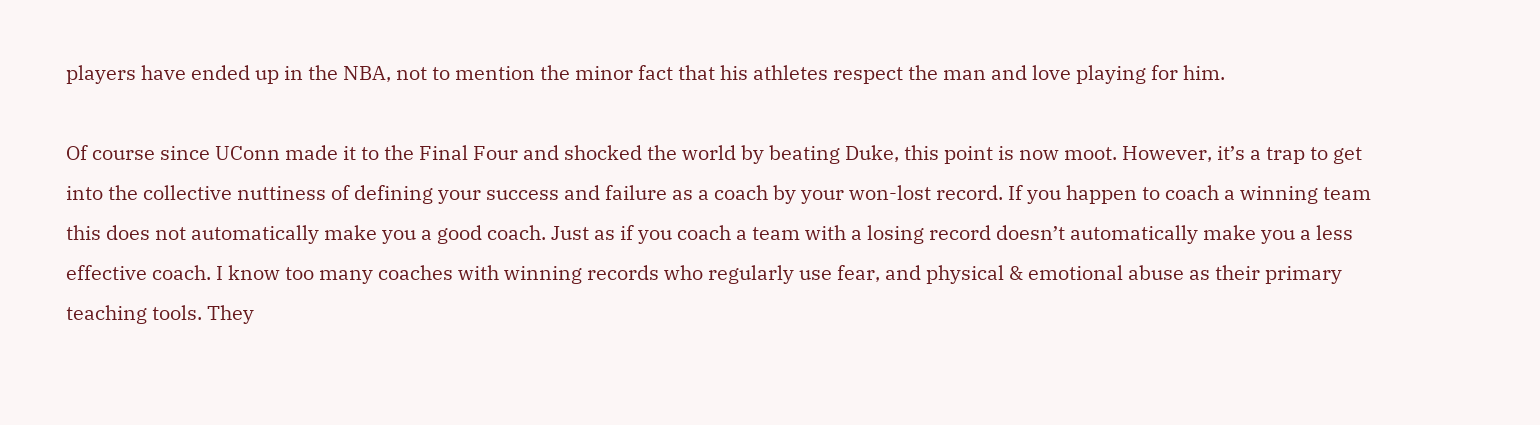players have ended up in the NBA, not to mention the minor fact that his athletes respect the man and love playing for him.

Of course since UConn made it to the Final Four and shocked the world by beating Duke, this point is now moot. However, it’s a trap to get into the collective nuttiness of defining your success and failure as a coach by your won-lost record. If you happen to coach a winning team this does not automatically make you a good coach. Just as if you coach a team with a losing record doesn’t automatically make you a less effective coach. I know too many coaches with winning records who regularly use fear, and physical & emotional abuse as their primary teaching tools. They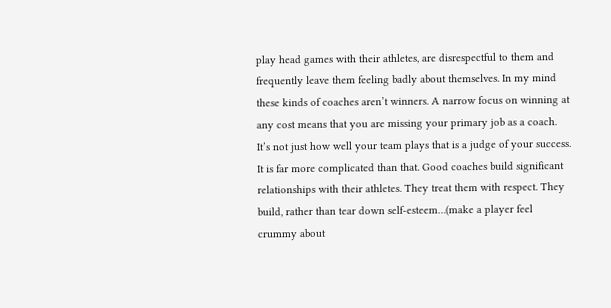play head games with their athletes, are disrespectful to them and frequently leave them feeling badly about themselves. In my mind these kinds of coaches aren’t winners. A narrow focus on winning at any cost means that you are missing your primary job as a coach. It’s not just how well your team plays that is a judge of your success. It is far more complicated than that. Good coaches build significant relationships with their athletes. They treat them with respect. They build, rather than tear down self-esteem…(make a player feel crummy about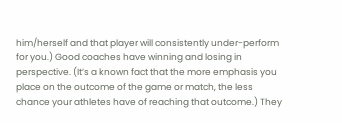him/herself and that player will consistently under-perform for you.) Good coaches have winning and losing in perspective. (It’s a known fact that the more emphasis you place on the outcome of the game or match, the less chance your athletes have of reaching that outcome.) They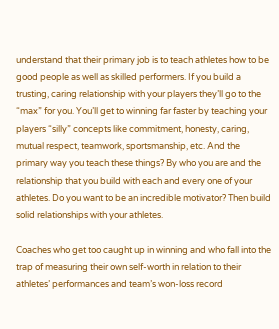understand that their primary job is to teach athletes how to be good people as well as skilled performers. If you build a trusting, caring relationship with your players they’ll go to the “max” for you. You’ll get to winning far faster by teaching your players “silly” concepts like commitment, honesty, caring, mutual respect, teamwork, sportsmanship, etc. And the primary way you teach these things? By who you are and the relationship that you build with each and every one of your athletes. Do you want to be an incredible motivator? Then build solid relationships with your athletes.

Coaches who get too caught up in winning and who fall into the trap of measuring their own self-worth in relation to their athletes’ performances and team’s won-loss record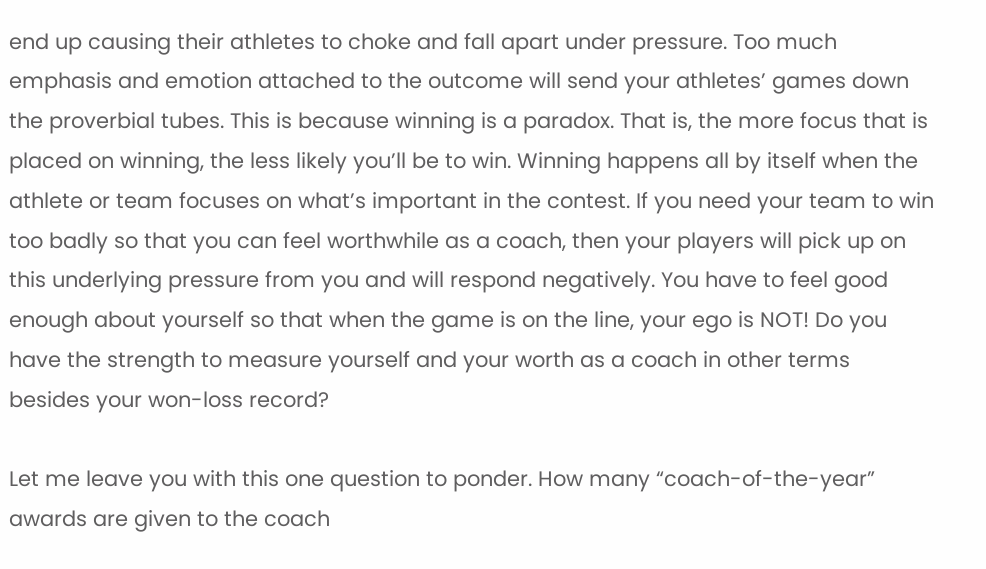end up causing their athletes to choke and fall apart under pressure. Too much emphasis and emotion attached to the outcome will send your athletes’ games down the proverbial tubes. This is because winning is a paradox. That is, the more focus that is placed on winning, the less likely you’ll be to win. Winning happens all by itself when the athlete or team focuses on what’s important in the contest. If you need your team to win too badly so that you can feel worthwhile as a coach, then your players will pick up on this underlying pressure from you and will respond negatively. You have to feel good enough about yourself so that when the game is on the line, your ego is NOT! Do you have the strength to measure yourself and your worth as a coach in other terms besides your won-loss record?

Let me leave you with this one question to ponder. How many “coach-of-the-year” awards are given to the coach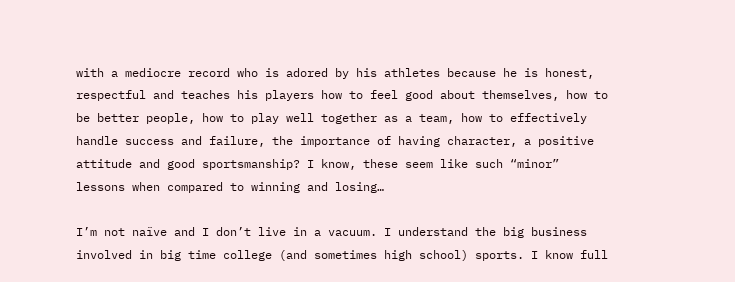with a mediocre record who is adored by his athletes because he is honest, respectful and teaches his players how to feel good about themselves, how to be better people, how to play well together as a team, how to effectively handle success and failure, the importance of having character, a positive attitude and good sportsmanship? I know, these seem like such “minor” lessons when compared to winning and losing…

I’m not naïve and I don’t live in a vacuum. I understand the big business involved in big time college (and sometimes high school) sports. I know full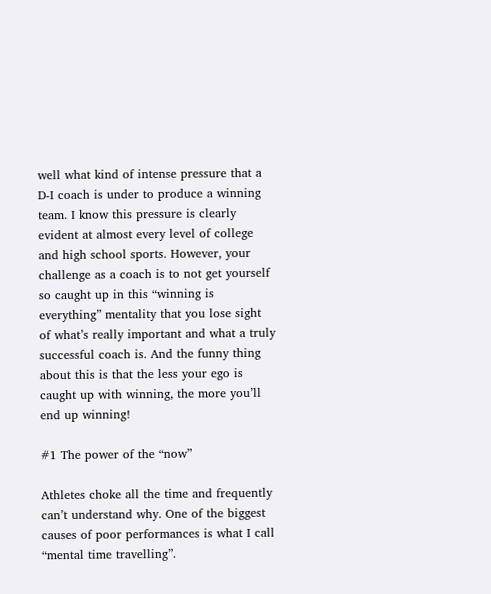well what kind of intense pressure that a D-I coach is under to produce a winning team. I know this pressure is clearly evident at almost every level of college and high school sports. However, your challenge as a coach is to not get yourself so caught up in this “winning is everything” mentality that you lose sight of what’s really important and what a truly successful coach is. And the funny thing about this is that the less your ego is caught up with winning, the more you’ll end up winning!

#1 The power of the “now”

Athletes choke all the time and frequently can’t understand why. One of the biggest causes of poor performances is what I call “mental time travelling”.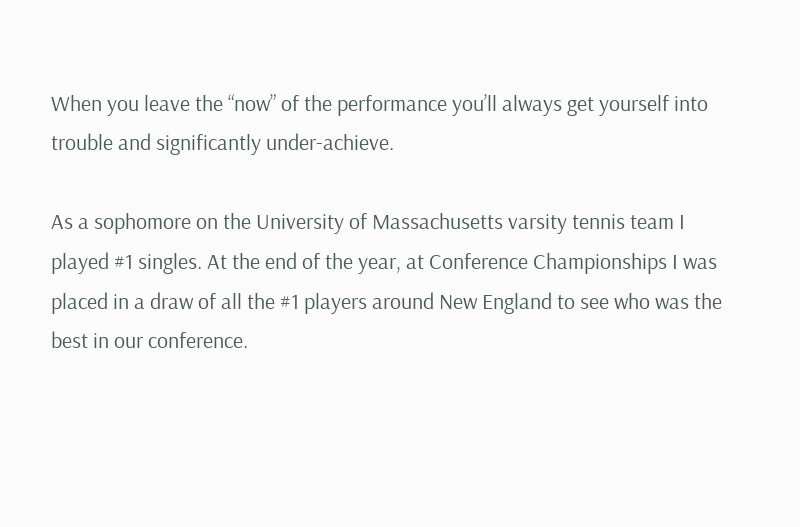When you leave the “now” of the performance you’ll always get yourself into trouble and significantly under-achieve.

As a sophomore on the University of Massachusetts varsity tennis team I played #1 singles. At the end of the year, at Conference Championships I was placed in a draw of all the #1 players around New England to see who was the best in our conference.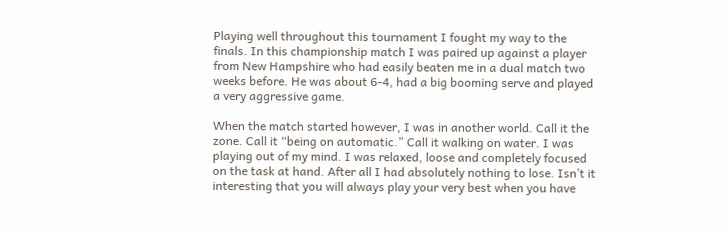Playing well throughout this tournament I fought my way to the finals. In this championship match I was paired up against a player from New Hampshire who had easily beaten me in a dual match two weeks before. He was about 6-4, had a big booming serve and played a very aggressive game.

When the match started however, I was in another world. Call it the zone. Call it “being on automatic.” Call it walking on water. I was playing out of my mind. I was relaxed, loose and completely focused on the task at hand. After all I had absolutely nothing to lose. Isn’t it interesting that you will always play your very best when you have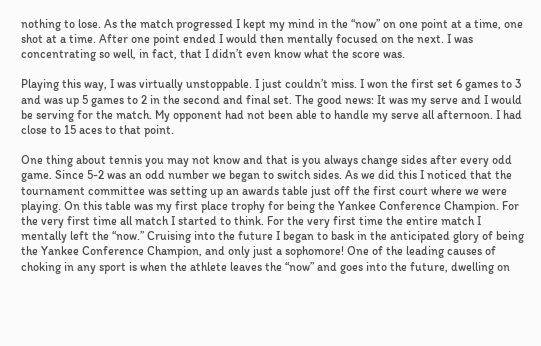nothing to lose. As the match progressed I kept my mind in the “now” on one point at a time, one shot at a time. After one point ended I would then mentally focused on the next. I was concentrating so well, in fact, that I didn’t even know what the score was.

Playing this way, I was virtually unstoppable. I just couldn’t miss. I won the first set 6 games to 3 and was up 5 games to 2 in the second and final set. The good news: It was my serve and I would be serving for the match. My opponent had not been able to handle my serve all afternoon. I had close to 15 aces to that point.

One thing about tennis you may not know and that is you always change sides after every odd game. Since 5-2 was an odd number we began to switch sides. As we did this I noticed that the tournament committee was setting up an awards table just off the first court where we were playing. On this table was my first place trophy for being the Yankee Conference Champion. For the very first time all match I started to think. For the very first time the entire match I mentally left the “now.” Cruising into the future I began to bask in the anticipated glory of being the Yankee Conference Champion, and only just a sophomore! One of the leading causes of choking in any sport is when the athlete leaves the “now” and goes into the future, dwelling on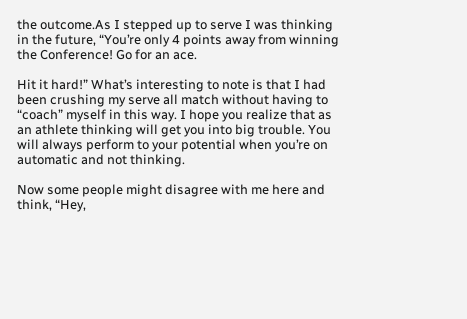the outcome.As I stepped up to serve I was thinking in the future, “You’re only 4 points away from winning the Conference! Go for an ace.

Hit it hard!” What’s interesting to note is that I had been crushing my serve all match without having to “coach” myself in this way. I hope you realize that as an athlete thinking will get you into big trouble. You will always perform to your potential when you’re on automatic and not thinking.

Now some people might disagree with me here and think, “Hey,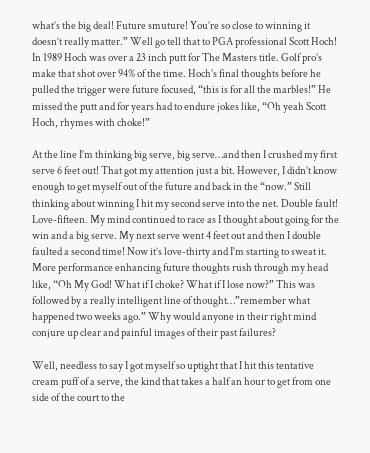what’s the big deal! Future smuture! You’re so close to winning it doesn’t really matter.” Well go tell that to PGA professional Scott Hoch! In 1989 Hoch was over a 23 inch putt for The Masters title. Golf pro’s make that shot over 94% of the time. Hoch’s final thoughts before he pulled the trigger were future focused, “this is for all the marbles!” He missed the putt and for years had to endure jokes like, “Oh yeah Scott Hoch, rhymes with choke!”

At the line I’m thinking big serve, big serve…and then I crushed my first serve 6 feet out! That got my attention just a bit. However, I didn’t know enough to get myself out of the future and back in the “now.” Still thinking about winning I hit my second serve into the net. Double fault! Love-fifteen. My mind continued to race as I thought about going for the win and a big serve. My next serve went 4 feet out and then I double faulted a second time! Now it’s love-thirty and I’m starting to sweat it. More performance enhancing future thoughts rush through my head like, “Oh My God! What if I choke? What if I lose now?” This was followed by a really intelligent line of thought…”remember what happened two weeks ago.” Why would anyone in their right mind conjure up clear and painful images of their past failures?

Well, needless to say I got myself so uptight that I hit this tentative cream puff of a serve, the kind that takes a half an hour to get from one side of the court to the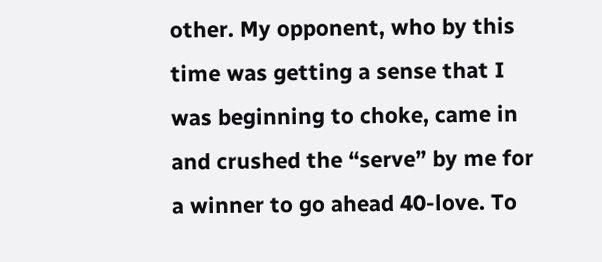other. My opponent, who by this time was getting a sense that I was beginning to choke, came in and crushed the “serve” by me for a winner to go ahead 40-love. To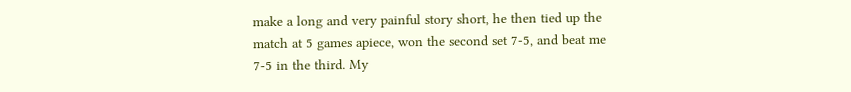make a long and very painful story short, he then tied up the match at 5 games apiece, won the second set 7-5, and beat me 7-5 in the third. My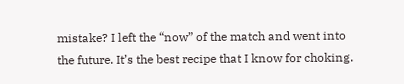mistake? I left the “now” of the match and went into the future. It’s the best recipe that I know for choking.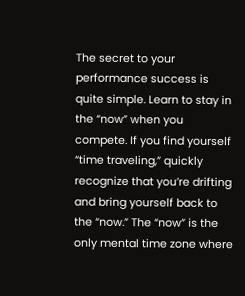The secret to your performance success is quite simple. Learn to stay in the “now” when you compete. If you find yourself “time traveling,” quickly recognize that you’re drifting and bring yourself back to the “now.” The “now” is the only mental time zone where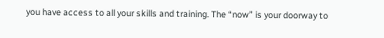you have access to all your skills and training. The “now” is your doorway to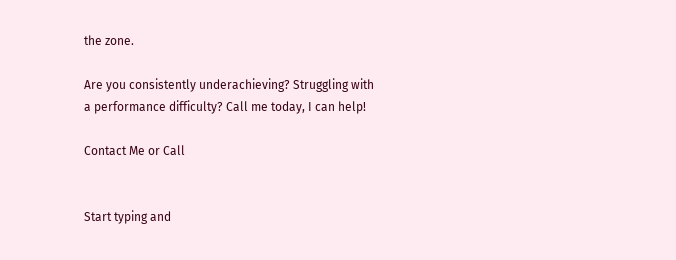the zone.

Are you consistently underachieving? Struggling with a performance difficulty? Call me today, I can help!

Contact Me or Call


Start typing and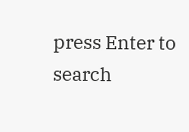press Enter to search